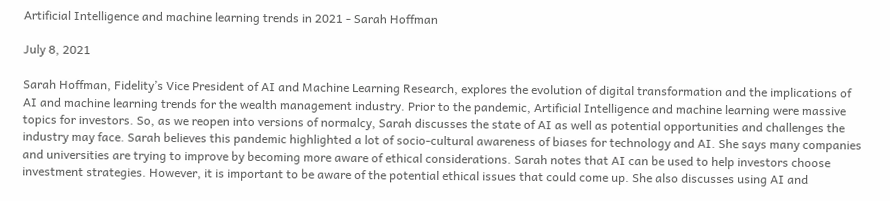Artificial Intelligence and machine learning trends in 2021 - Sarah Hoffman

July 8, 2021

Sarah Hoffman, Fidelity’s Vice President of AI and Machine Learning Research, explores the evolution of digital transformation and the implications of AI and machine learning trends for the wealth management industry. Prior to the pandemic, Artificial Intelligence and machine learning were massive topics for investors. So, as we reopen into versions of normalcy, Sarah discusses the state of AI as well as potential opportunities and challenges the industry may face. Sarah believes this pandemic highlighted a lot of socio-cultural awareness of biases for technology and AI. She says many companies and universities are trying to improve by becoming more aware of ethical considerations. Sarah notes that AI can be used to help investors choose investment strategies. However, it is important to be aware of the potential ethical issues that could come up. She also discusses using AI and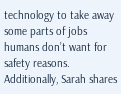technology to take away some parts of jobs humans don’t want for safety reasons. Additionally, Sarah shares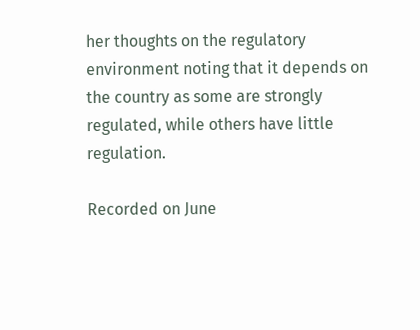her thoughts on the regulatory environment noting that it depends on the country as some are strongly regulated, while others have little regulation.

Recorded on June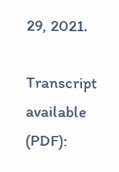29, 2021.

Transcript available (PDF):